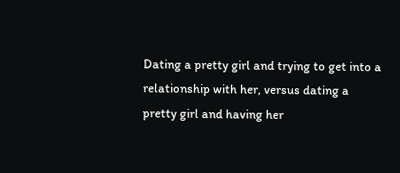Dating a pretty girl and trying to get into a relationship with her, versus dating a pretty girl and having her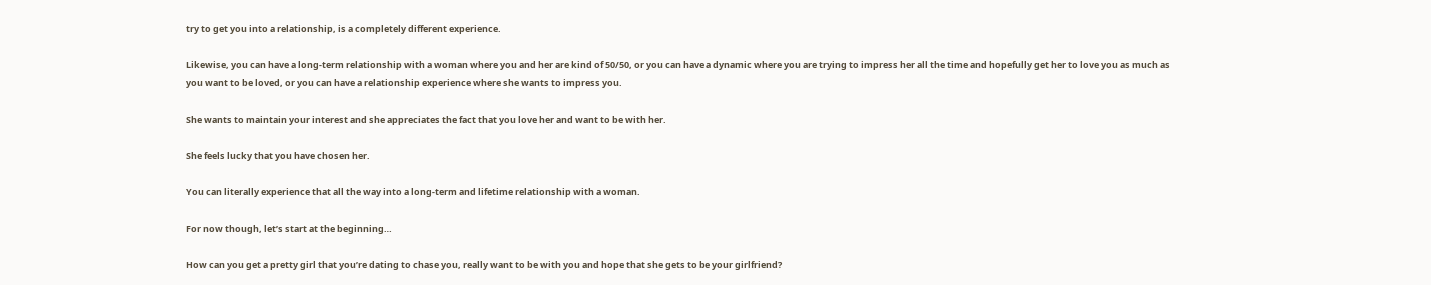try to get you into a relationship, is a completely different experience.

Likewise, you can have a long-term relationship with a woman where you and her are kind of 50/50, or you can have a dynamic where you are trying to impress her all the time and hopefully get her to love you as much as you want to be loved, or you can have a relationship experience where she wants to impress you.

She wants to maintain your interest and she appreciates the fact that you love her and want to be with her.

She feels lucky that you have chosen her.

You can literally experience that all the way into a long-term and lifetime relationship with a woman.

For now though, let’s start at the beginning…

How can you get a pretty girl that you’re dating to chase you, really want to be with you and hope that she gets to be your girlfriend?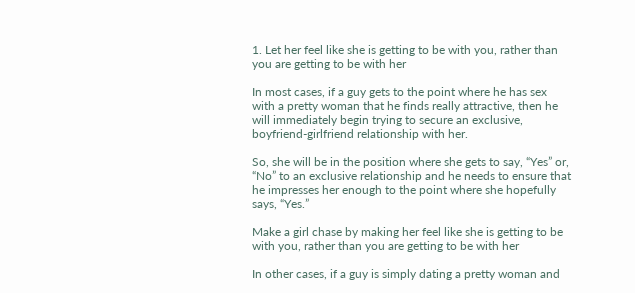1. Let her feel like she is getting to be with you, rather than you are getting to be with her

In most cases, if a guy gets to the point where he has sex with a pretty woman that he finds really attractive, then he will immediately begin trying to secure an exclusive, boyfriend-girlfriend relationship with her.

So, she will be in the position where she gets to say, “Yes” or, “No” to an exclusive relationship and he needs to ensure that he impresses her enough to the point where she hopefully says, “Yes.”

Make a girl chase by making her feel like she is getting to be with you, rather than you are getting to be with her

In other cases, if a guy is simply dating a pretty woman and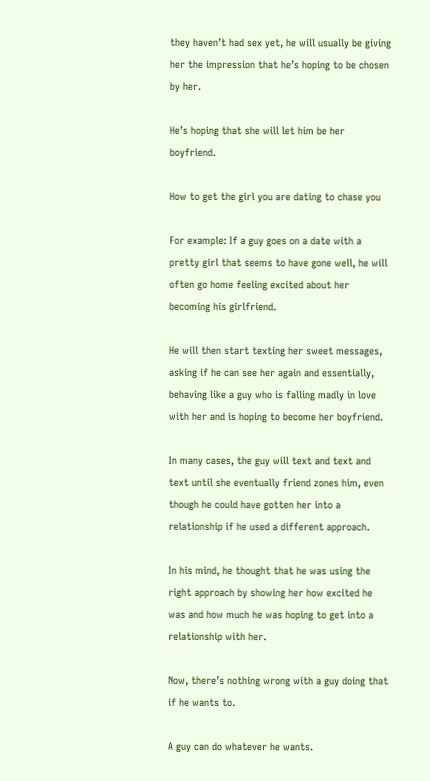they haven’t had sex yet, he will usually be giving her the impression that he’s hoping to be chosen by her.

He’s hoping that she will let him be her boyfriend.

How to get the girl you are dating to chase you

For example: If a guy goes on a date with a pretty girl that seems to have gone well, he will often go home feeling excited about her becoming his girlfriend.

He will then start texting her sweet messages, asking if he can see her again and essentially, behaving like a guy who is falling madly in love with her and is hoping to become her boyfriend.

In many cases, the guy will text and text and text until she eventually friend zones him, even though he could have gotten her into a relationship if he used a different approach.

In his mind, he thought that he was using the right approach by showing her how excited he was and how much he was hoping to get into a relationship with her.

Now, there’s nothing wrong with a guy doing that if he wants to.

A guy can do whatever he wants.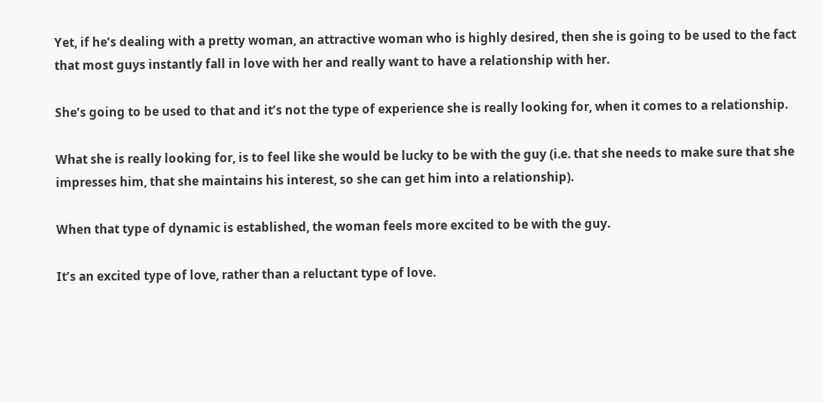Yet, if he’s dealing with a pretty woman, an attractive woman who is highly desired, then she is going to be used to the fact that most guys instantly fall in love with her and really want to have a relationship with her.

She’s going to be used to that and it’s not the type of experience she is really looking for, when it comes to a relationship.

What she is really looking for, is to feel like she would be lucky to be with the guy (i.e. that she needs to make sure that she impresses him, that she maintains his interest, so she can get him into a relationship).

When that type of dynamic is established, the woman feels more excited to be with the guy.

It’s an excited type of love, rather than a reluctant type of love.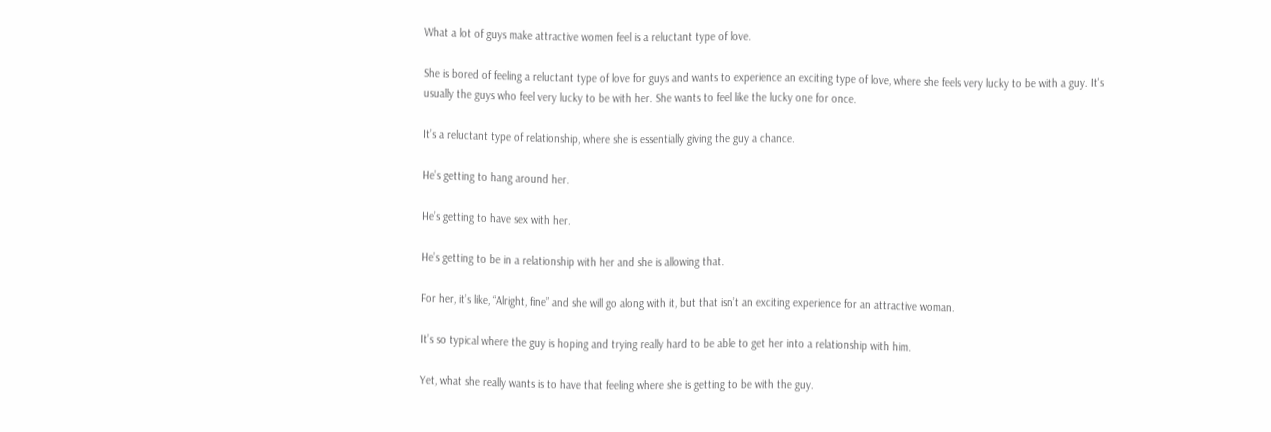What a lot of guys make attractive women feel is a reluctant type of love.

She is bored of feeling a reluctant type of love for guys and wants to experience an exciting type of love, where she feels very lucky to be with a guy. It's usually the guys who feel very lucky to be with her. She wants to feel like the lucky one for once.

It’s a reluctant type of relationship, where she is essentially giving the guy a chance.

He’s getting to hang around her.

He’s getting to have sex with her.

He’s getting to be in a relationship with her and she is allowing that.

For her, it’s like, “Alright, fine” and she will go along with it, but that isn’t an exciting experience for an attractive woman.

It’s so typical where the guy is hoping and trying really hard to be able to get her into a relationship with him.

Yet, what she really wants is to have that feeling where she is getting to be with the guy.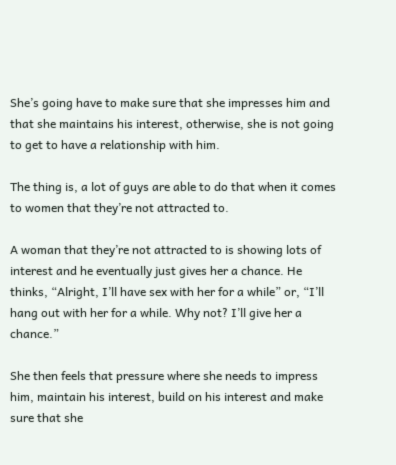She’s going have to make sure that she impresses him and that she maintains his interest, otherwise, she is not going to get to have a relationship with him.

The thing is, a lot of guys are able to do that when it comes to women that they’re not attracted to.

A woman that they’re not attracted to is showing lots of interest and he eventually just gives her a chance. He thinks, “Alright, I’ll have sex with her for a while” or, “I’ll hang out with her for a while. Why not? I’ll give her a chance.”

She then feels that pressure where she needs to impress him, maintain his interest, build on his interest and make sure that she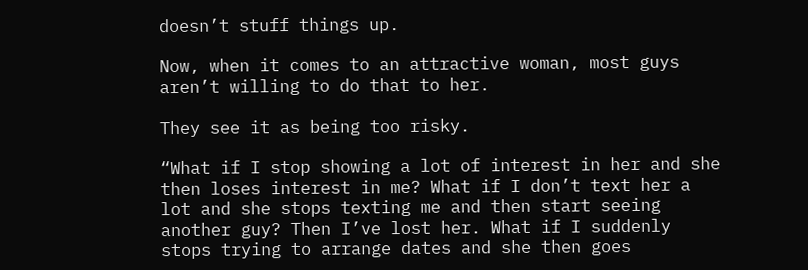doesn’t stuff things up.

Now, when it comes to an attractive woman, most guys aren’t willing to do that to her.

They see it as being too risky.

“What if I stop showing a lot of interest in her and she then loses interest in me? What if I don’t text her a lot and she stops texting me and then start seeing another guy? Then I’ve lost her. What if I suddenly stops trying to arrange dates and she then goes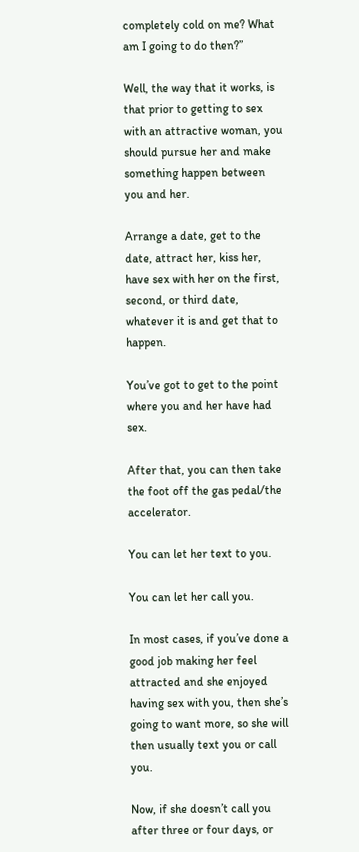completely cold on me? What am I going to do then?”

Well, the way that it works, is that prior to getting to sex with an attractive woman, you should pursue her and make something happen between you and her.

Arrange a date, get to the date, attract her, kiss her, have sex with her on the first, second, or third date, whatever it is and get that to happen.

You’ve got to get to the point where you and her have had sex.

After that, you can then take the foot off the gas pedal/the accelerator.

You can let her text to you.

You can let her call you.

In most cases, if you’ve done a good job making her feel attracted and she enjoyed having sex with you, then she’s going to want more, so she will then usually text you or call you.

Now, if she doesn’t call you after three or four days, or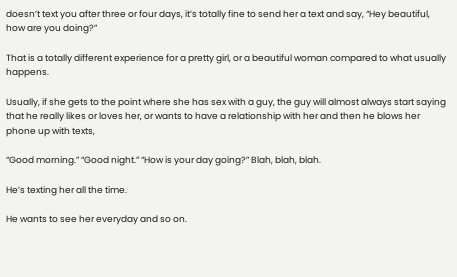doesn’t text you after three or four days, it’s totally fine to send her a text and say, “Hey beautiful, how are you doing?”

That is a totally different experience for a pretty girl, or a beautiful woman compared to what usually happens.

Usually, if she gets to the point where she has sex with a guy, the guy will almost always start saying that he really likes or loves her, or wants to have a relationship with her and then he blows her phone up with texts,

“Good morning.” “Good night.” “How is your day going?” Blah, blah, blah.

He’s texting her all the time.

He wants to see her everyday and so on.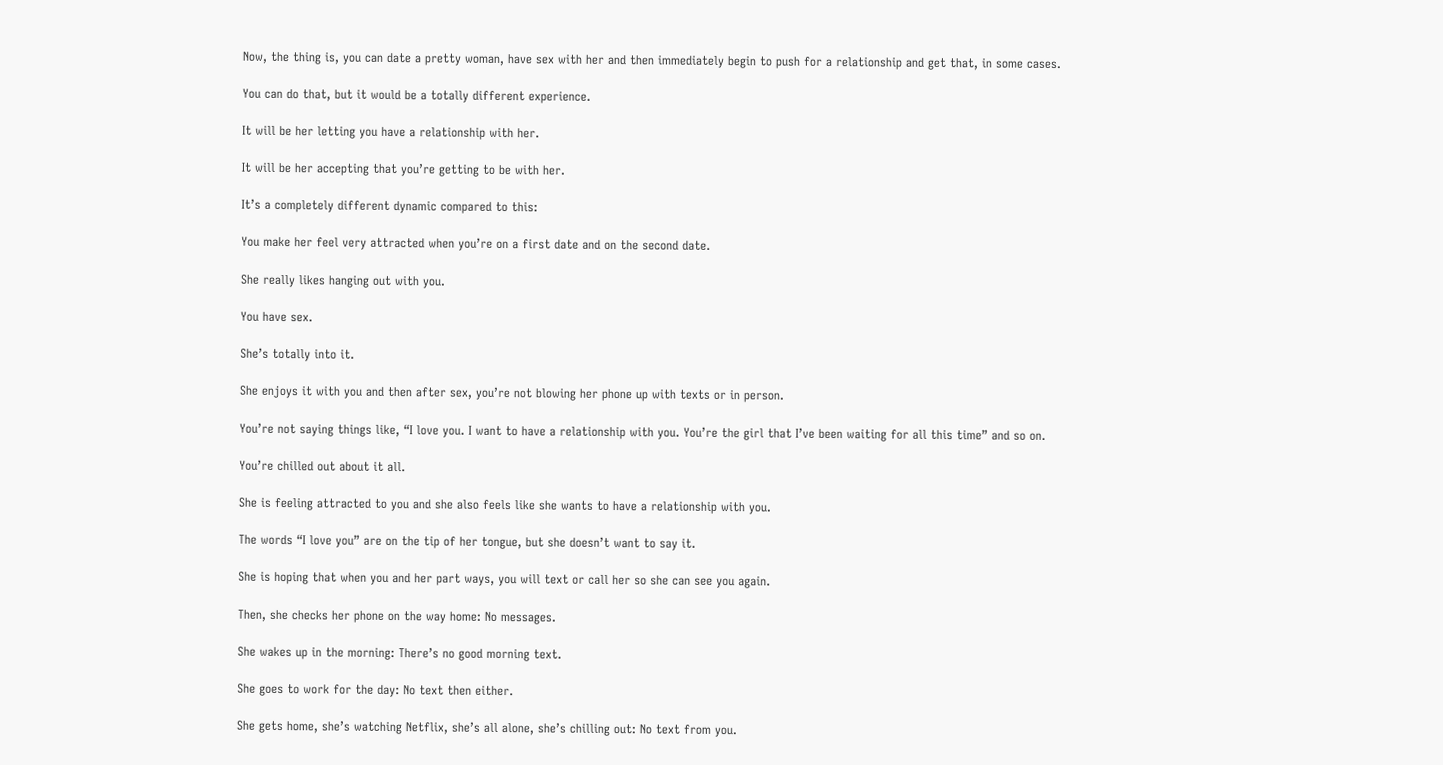Now, the thing is, you can date a pretty woman, have sex with her and then immediately begin to push for a relationship and get that, in some cases.

You can do that, but it would be a totally different experience.

It will be her letting you have a relationship with her.

It will be her accepting that you’re getting to be with her.

It’s a completely different dynamic compared to this:

You make her feel very attracted when you’re on a first date and on the second date.

She really likes hanging out with you.

You have sex.

She’s totally into it.

She enjoys it with you and then after sex, you’re not blowing her phone up with texts or in person.

You’re not saying things like, “I love you. I want to have a relationship with you. You’re the girl that I’ve been waiting for all this time” and so on.

You’re chilled out about it all.

She is feeling attracted to you and she also feels like she wants to have a relationship with you.

The words “I love you” are on the tip of her tongue, but she doesn’t want to say it.

She is hoping that when you and her part ways, you will text or call her so she can see you again.

Then, she checks her phone on the way home: No messages.

She wakes up in the morning: There’s no good morning text.

She goes to work for the day: No text then either.

She gets home, she’s watching Netflix, she’s all alone, she’s chilling out: No text from you.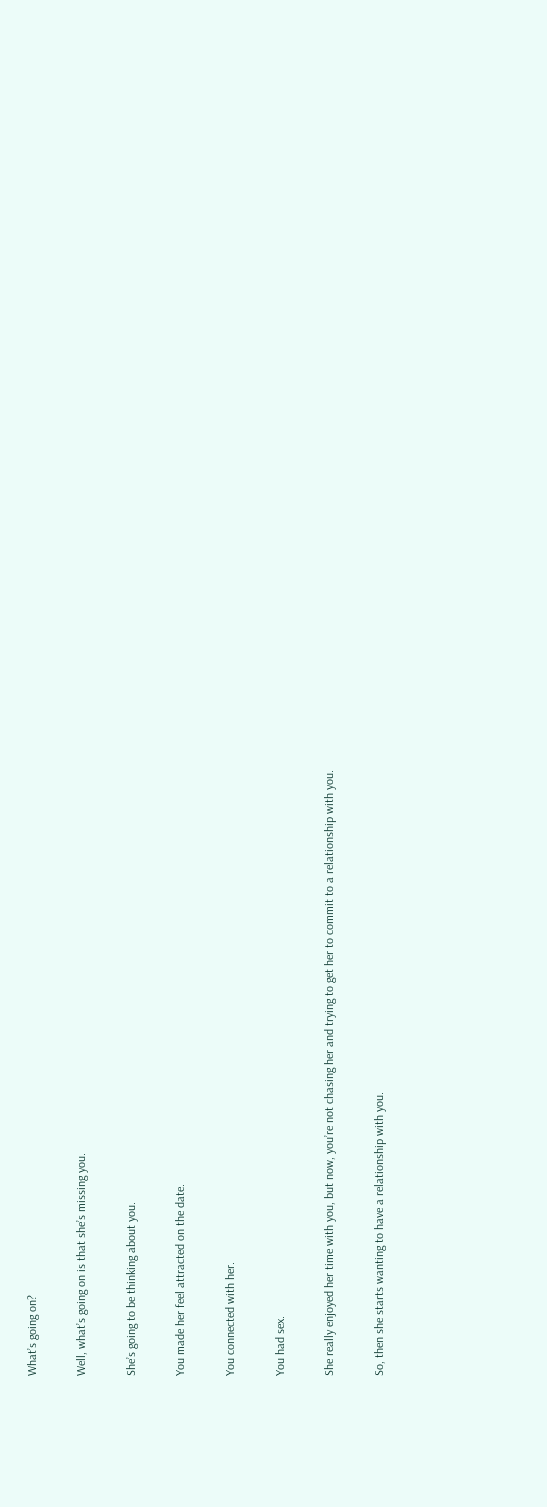What’s going on?

Well, what’s going on is that she’s missing you.

She’s going to be thinking about you.

You made her feel attracted on the date.

You connected with her.

You had sex.

She really enjoyed her time with you, but now, you’re not chasing her and trying to get her to commit to a relationship with you.

So, then she starts wanting to have a relationship with you.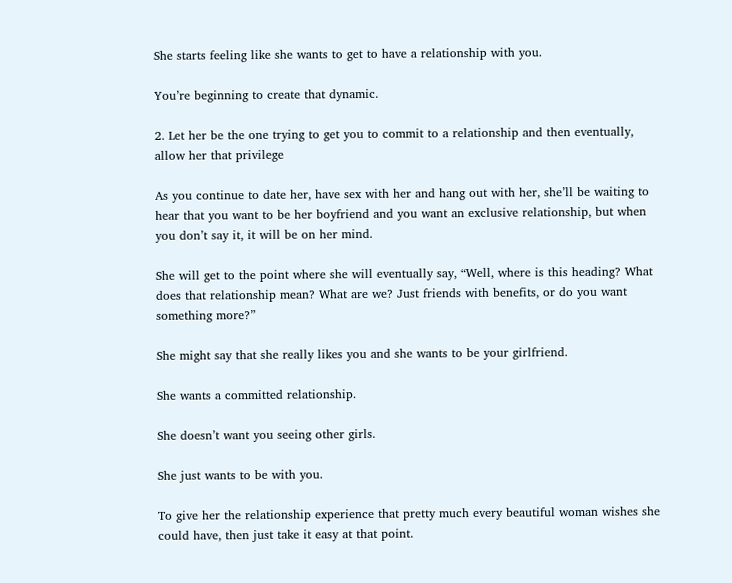She starts feeling like she wants to get to have a relationship with you.

You’re beginning to create that dynamic.

2. Let her be the one trying to get you to commit to a relationship and then eventually, allow her that privilege

As you continue to date her, have sex with her and hang out with her, she’ll be waiting to hear that you want to be her boyfriend and you want an exclusive relationship, but when you don’t say it, it will be on her mind.

She will get to the point where she will eventually say, “Well, where is this heading? What does that relationship mean? What are we? Just friends with benefits, or do you want something more?”

She might say that she really likes you and she wants to be your girlfriend.

She wants a committed relationship.

She doesn’t want you seeing other girls.

She just wants to be with you.

To give her the relationship experience that pretty much every beautiful woman wishes she could have, then just take it easy at that point.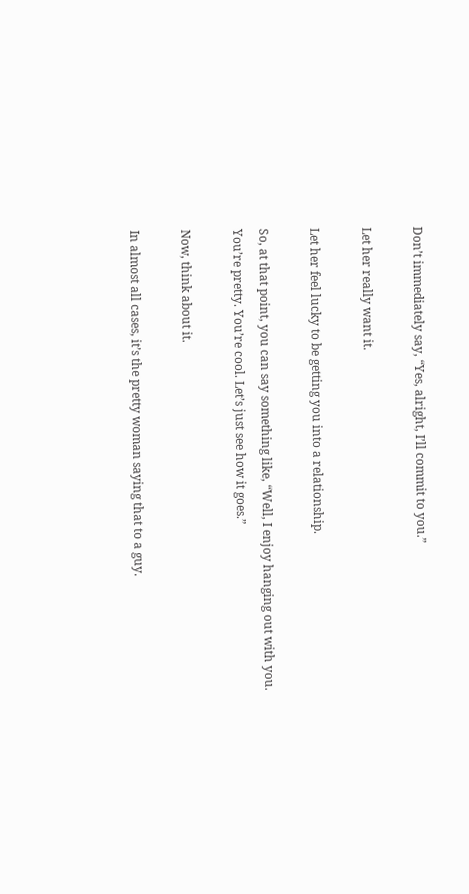Don’t immediately say, “Yes, alright, I’ll commit to you.”

Let her really want it.

Let her feel lucky to be getting you into a relationship.

So, at that point, you can say something like, “Well, I enjoy hanging out with you. You’re pretty. You’re cool. Let’s just see how it goes.”

Now, think about it.

In almost all cases, it’s the pretty woman saying that to a guy.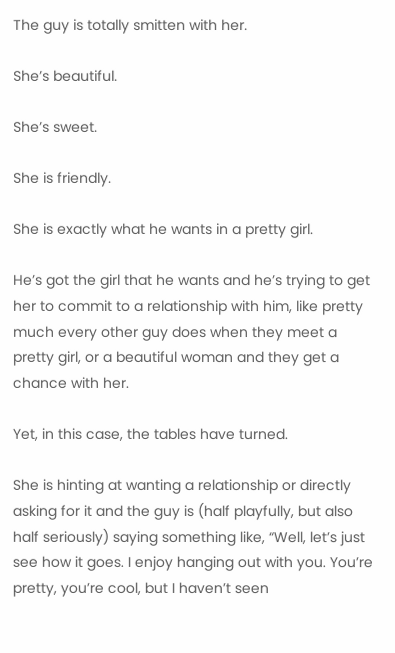The guy is totally smitten with her.

She’s beautiful.

She’s sweet.

She is friendly.

She is exactly what he wants in a pretty girl.

He’s got the girl that he wants and he’s trying to get her to commit to a relationship with him, like pretty much every other guy does when they meet a pretty girl, or a beautiful woman and they get a chance with her.

Yet, in this case, the tables have turned.

She is hinting at wanting a relationship or directly asking for it and the guy is (half playfully, but also half seriously) saying something like, “Well, let’s just see how it goes. I enjoy hanging out with you. You’re pretty, you’re cool, but I haven’t seen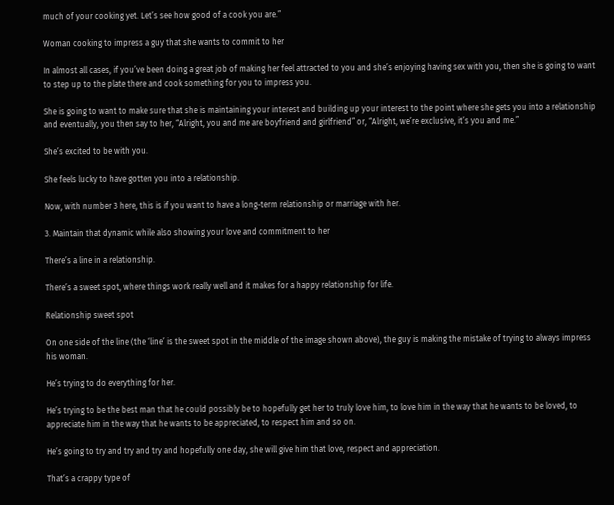much of your cooking yet. Let’s see how good of a cook you are.”

Woman cooking to impress a guy that she wants to commit to her

In almost all cases, if you’ve been doing a great job of making her feel attracted to you and she’s enjoying having sex with you, then she is going to want to step up to the plate there and cook something for you to impress you.

She is going to want to make sure that she is maintaining your interest and building up your interest to the point where she gets you into a relationship and eventually, you then say to her, “Alright, you and me are boyfriend and girlfriend” or, “Alright, we’re exclusive, it’s you and me.”

She’s excited to be with you.

She feels lucky to have gotten you into a relationship.

Now, with number 3 here, this is if you want to have a long-term relationship or marriage with her.

3. Maintain that dynamic while also showing your love and commitment to her

There’s a line in a relationship.

There’s a sweet spot, where things work really well and it makes for a happy relationship for life.

Relationship sweet spot

On one side of the line (the ‘line’ is the sweet spot in the middle of the image shown above), the guy is making the mistake of trying to always impress his woman.

He’s trying to do everything for her.

He’s trying to be the best man that he could possibly be to hopefully get her to truly love him, to love him in the way that he wants to be loved, to appreciate him in the way that he wants to be appreciated, to respect him and so on.

He’s going to try and try and try and hopefully one day, she will give him that love, respect and appreciation.

That’s a crappy type of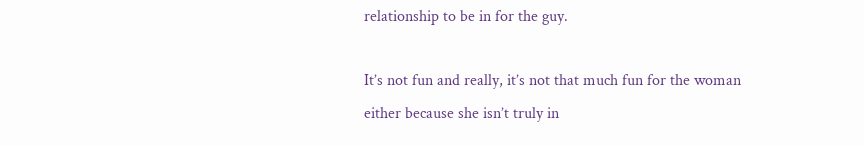relationship to be in for the guy.

It’s not fun and really, it’s not that much fun for the woman either because she isn’t truly in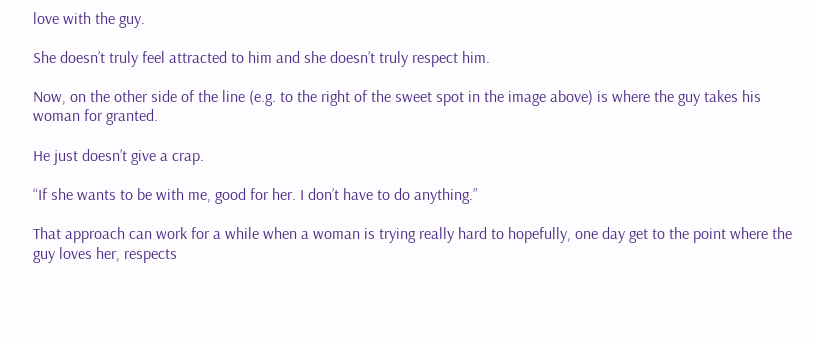love with the guy.

She doesn’t truly feel attracted to him and she doesn’t truly respect him.

Now, on the other side of the line (e.g. to the right of the sweet spot in the image above) is where the guy takes his woman for granted.

He just doesn’t give a crap.

“If she wants to be with me, good for her. I don’t have to do anything.”

That approach can work for a while when a woman is trying really hard to hopefully, one day get to the point where the guy loves her, respects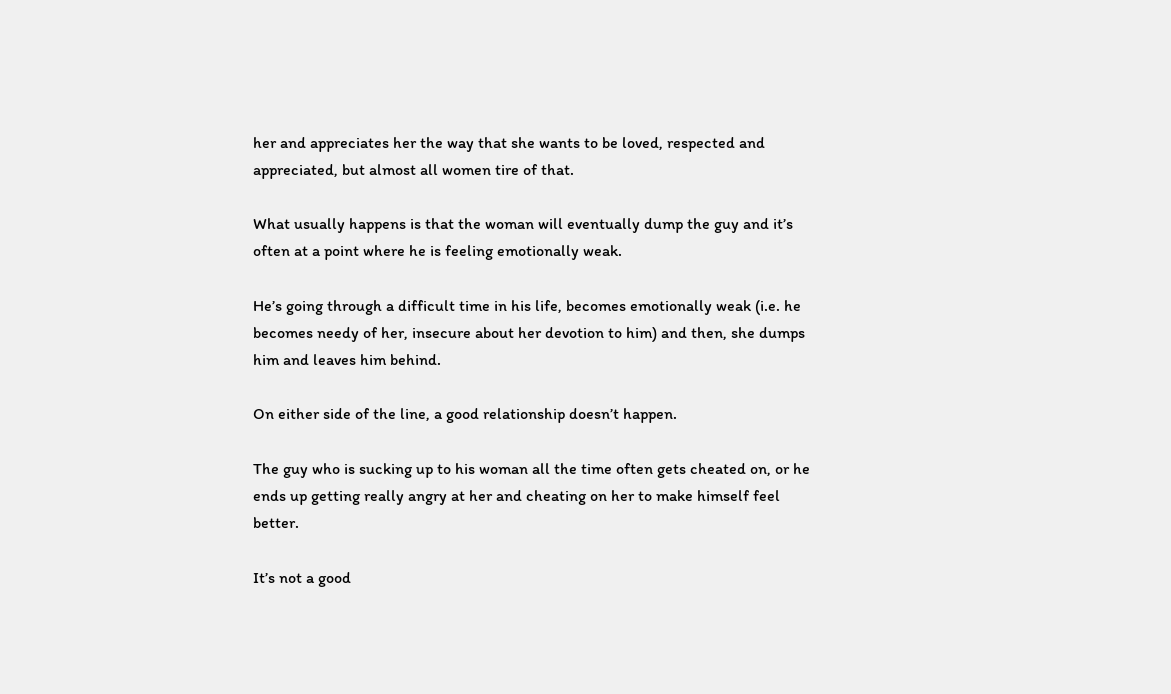her and appreciates her the way that she wants to be loved, respected and appreciated, but almost all women tire of that.

What usually happens is that the woman will eventually dump the guy and it’s often at a point where he is feeling emotionally weak.

He’s going through a difficult time in his life, becomes emotionally weak (i.e. he becomes needy of her, insecure about her devotion to him) and then, she dumps him and leaves him behind.

On either side of the line, a good relationship doesn’t happen.

The guy who is sucking up to his woman all the time often gets cheated on, or he ends up getting really angry at her and cheating on her to make himself feel better.

It’s not a good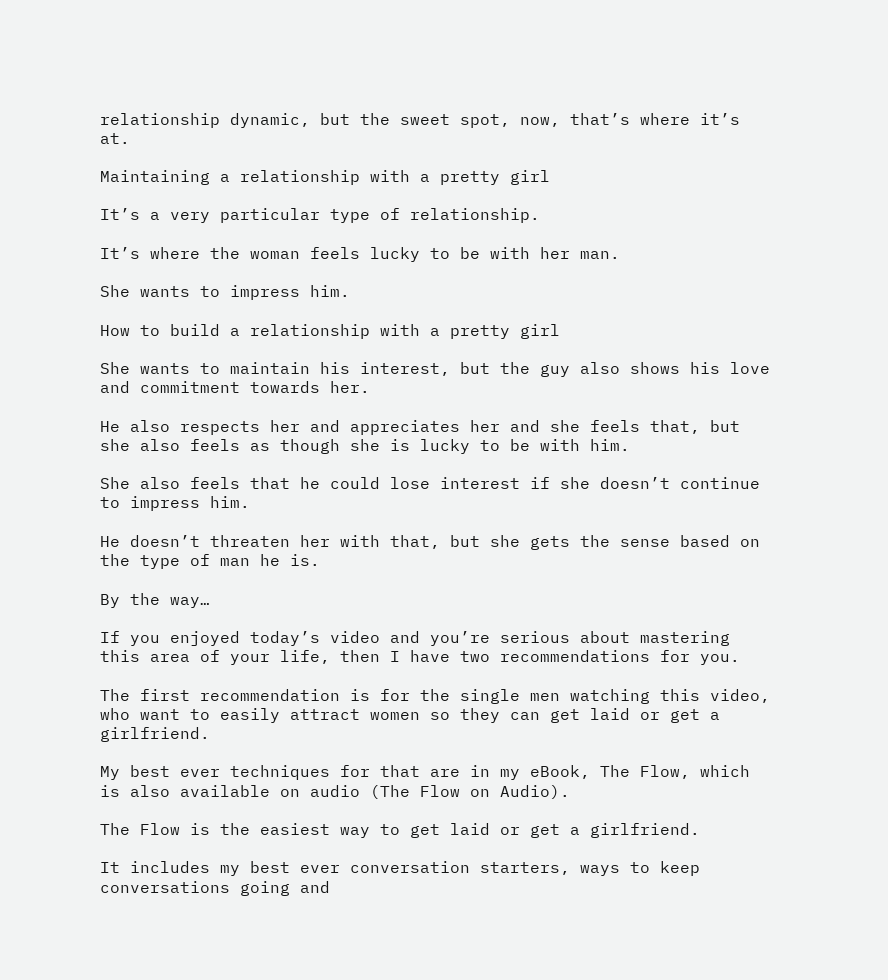relationship dynamic, but the sweet spot, now, that’s where it’s at.

Maintaining a relationship with a pretty girl

It’s a very particular type of relationship.

It’s where the woman feels lucky to be with her man.

She wants to impress him.

How to build a relationship with a pretty girl

She wants to maintain his interest, but the guy also shows his love and commitment towards her.

He also respects her and appreciates her and she feels that, but she also feels as though she is lucky to be with him.

She also feels that he could lose interest if she doesn’t continue to impress him.

He doesn’t threaten her with that, but she gets the sense based on the type of man he is.

By the way…

If you enjoyed today’s video and you’re serious about mastering this area of your life, then I have two recommendations for you.

The first recommendation is for the single men watching this video, who want to easily attract women so they can get laid or get a girlfriend.

My best ever techniques for that are in my eBook, The Flow, which is also available on audio (The Flow on Audio).

The Flow is the easiest way to get laid or get a girlfriend.

It includes my best ever conversation starters, ways to keep conversations going and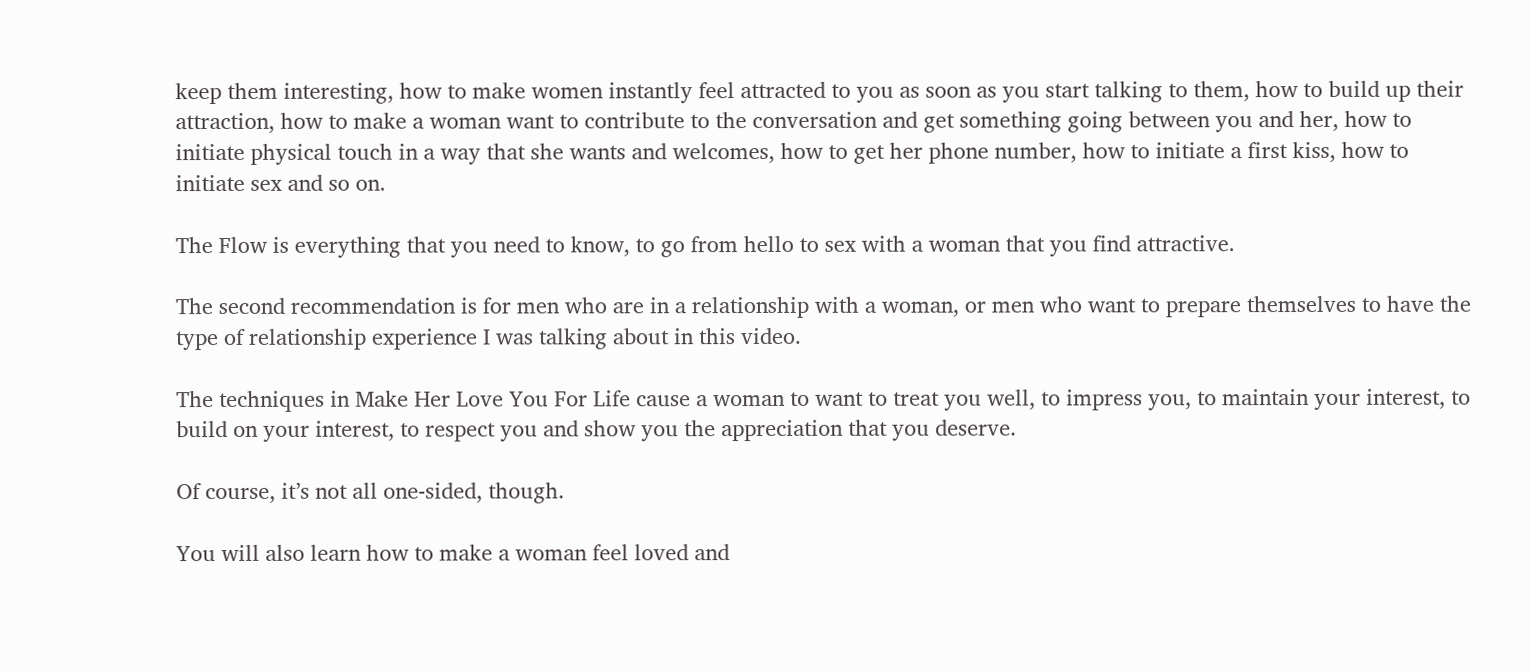keep them interesting, how to make women instantly feel attracted to you as soon as you start talking to them, how to build up their attraction, how to make a woman want to contribute to the conversation and get something going between you and her, how to initiate physical touch in a way that she wants and welcomes, how to get her phone number, how to initiate a first kiss, how to initiate sex and so on.

The Flow is everything that you need to know, to go from hello to sex with a woman that you find attractive.

The second recommendation is for men who are in a relationship with a woman, or men who want to prepare themselves to have the type of relationship experience I was talking about in this video.

The techniques in Make Her Love You For Life cause a woman to want to treat you well, to impress you, to maintain your interest, to build on your interest, to respect you and show you the appreciation that you deserve.

Of course, it’s not all one-sided, though.

You will also learn how to make a woman feel loved and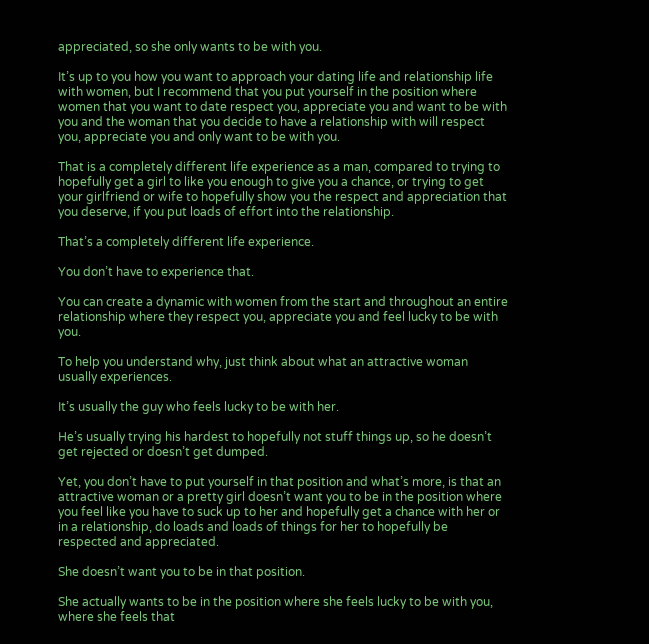appreciated, so she only wants to be with you.

It’s up to you how you want to approach your dating life and relationship life with women, but I recommend that you put yourself in the position where women that you want to date respect you, appreciate you and want to be with you and the woman that you decide to have a relationship with will respect you, appreciate you and only want to be with you.

That is a completely different life experience as a man, compared to trying to hopefully get a girl to like you enough to give you a chance, or trying to get your girlfriend or wife to hopefully show you the respect and appreciation that you deserve, if you put loads of effort into the relationship.

That’s a completely different life experience.

You don’t have to experience that.

You can create a dynamic with women from the start and throughout an entire relationship where they respect you, appreciate you and feel lucky to be with you.

To help you understand why, just think about what an attractive woman usually experiences.

It’s usually the guy who feels lucky to be with her.

He’s usually trying his hardest to hopefully not stuff things up, so he doesn’t get rejected or doesn’t get dumped.

Yet, you don’t have to put yourself in that position and what’s more, is that an attractive woman or a pretty girl doesn’t want you to be in the position where you feel like you have to suck up to her and hopefully get a chance with her or in a relationship, do loads and loads of things for her to hopefully be respected and appreciated.

She doesn’t want you to be in that position.

She actually wants to be in the position where she feels lucky to be with you, where she feels that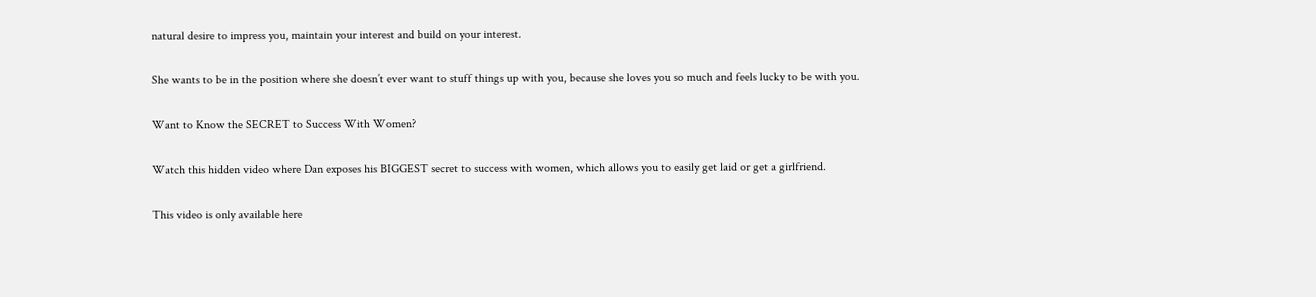natural desire to impress you, maintain your interest and build on your interest.

She wants to be in the position where she doesn’t ever want to stuff things up with you, because she loves you so much and feels lucky to be with you.

Want to Know the SECRET to Success With Women?

Watch this hidden video where Dan exposes his BIGGEST secret to success with women, which allows you to easily get laid or get a girlfriend.

This video is only available here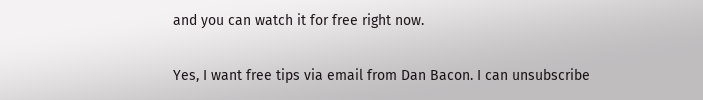and you can watch it for free right now.

Yes, I want free tips via email from Dan Bacon. I can unsubscribe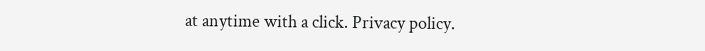at anytime with a click. Privacy policy.